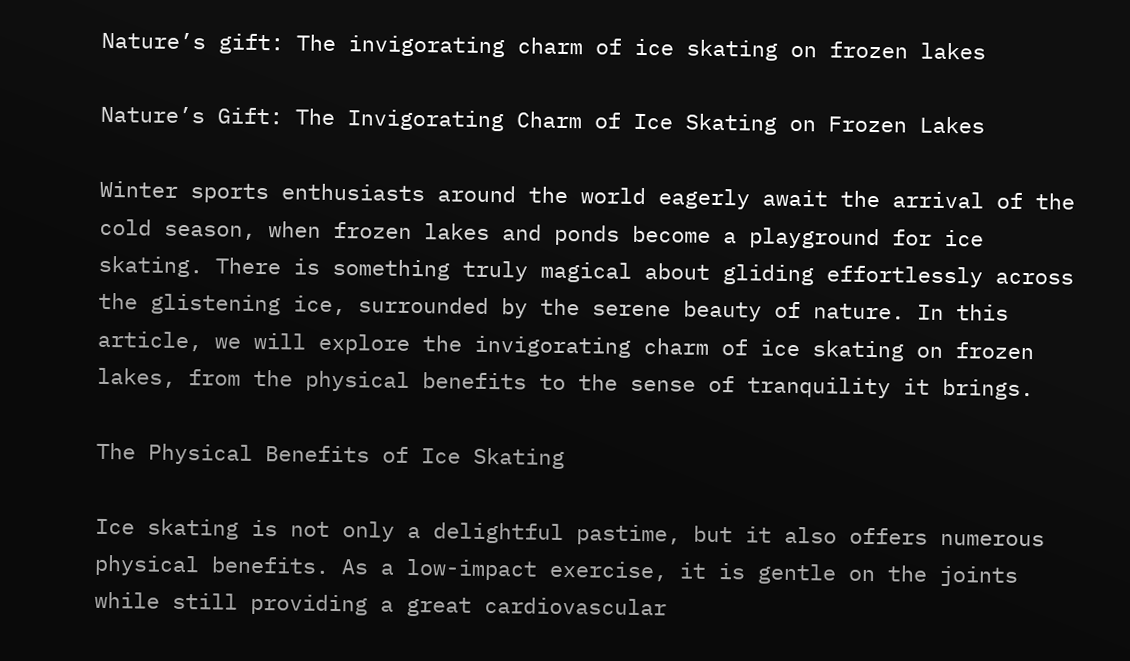Nature’s gift: The invigorating charm of ice skating on frozen lakes

Nature’s Gift: The Invigorating Charm of Ice Skating on Frozen Lakes

Winter sports enthusiasts around the world eagerly await the arrival of the cold season, when frozen lakes and ponds become a playground for ice skating. There is something truly magical about gliding effortlessly across the glistening ice, surrounded by the serene beauty of nature. In this article, we will explore the invigorating charm of ice skating on frozen lakes, from the physical benefits to the sense of tranquility it brings.

The Physical Benefits of Ice Skating

Ice skating is not only a delightful pastime, but it also offers numerous physical benefits. As a low-impact exercise, it is gentle on the joints while still providing a great cardiovascular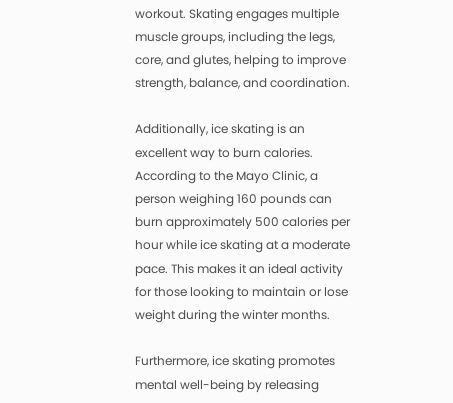workout. Skating engages multiple muscle groups, including the legs, core, and glutes, helping to improve strength, balance, and coordination.

Additionally, ice skating is an excellent way to burn calories. According to the Mayo Clinic, a person weighing 160 pounds can burn approximately 500 calories per hour while ice skating at a moderate pace. This makes it an ideal activity for those looking to maintain or lose weight during the winter months.

Furthermore, ice skating promotes mental well-being by releasing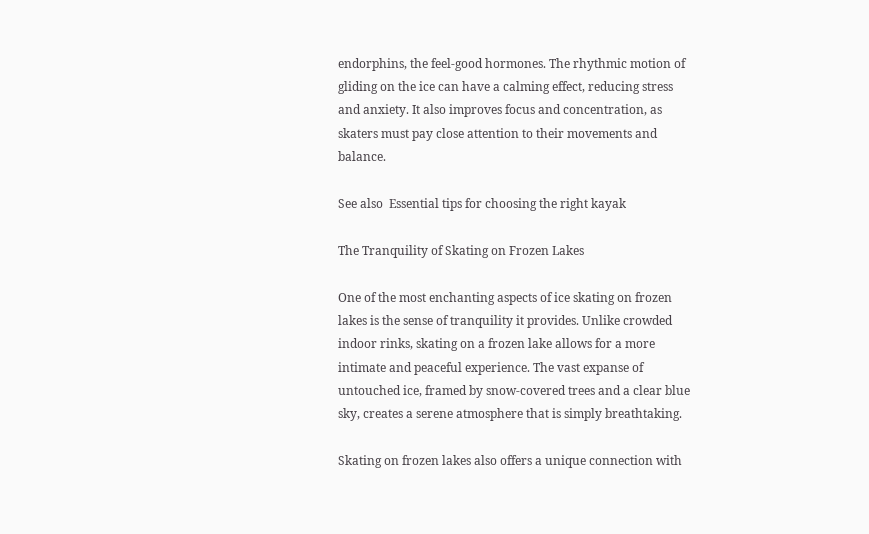endorphins, the feel-good hormones. The rhythmic motion of gliding on the ice can have a calming effect, reducing stress and anxiety. It also improves focus and concentration, as skaters must pay close attention to their movements and balance.

See also  Essential tips for choosing the right kayak

The Tranquility of Skating on Frozen Lakes

One of the most enchanting aspects of ice skating on frozen lakes is the sense of tranquility it provides. Unlike crowded indoor rinks, skating on a frozen lake allows for a more intimate and peaceful experience. The vast expanse of untouched ice, framed by snow-covered trees and a clear blue sky, creates a serene atmosphere that is simply breathtaking.

Skating on frozen lakes also offers a unique connection with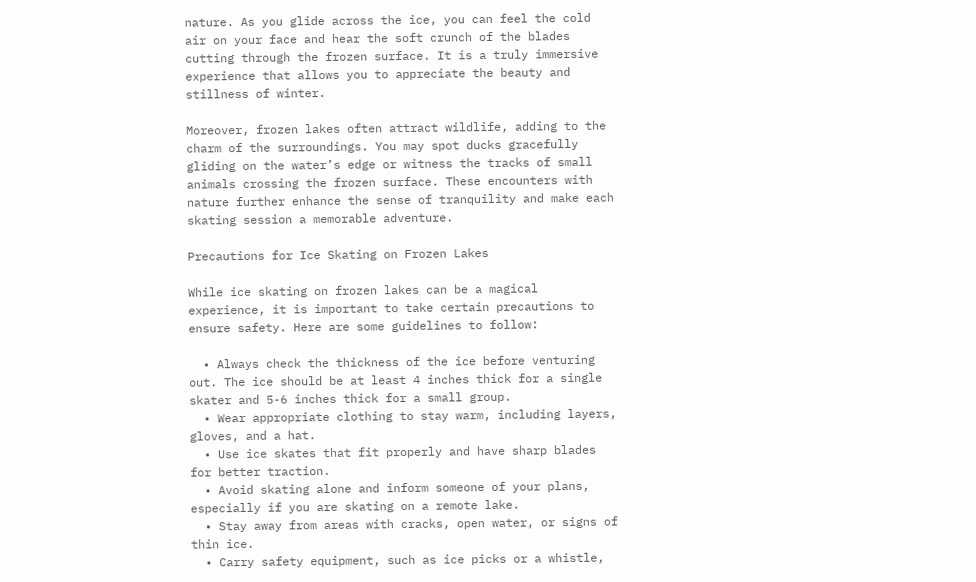nature. As you glide across the ice, you can feel the cold air on your face and hear the soft crunch of the blades cutting through the frozen surface. It is a truly immersive experience that allows you to appreciate the beauty and stillness of winter.

Moreover, frozen lakes often attract wildlife, adding to the charm of the surroundings. You may spot ducks gracefully gliding on the water’s edge or witness the tracks of small animals crossing the frozen surface. These encounters with nature further enhance the sense of tranquility and make each skating session a memorable adventure.

Precautions for Ice Skating on Frozen Lakes

While ice skating on frozen lakes can be a magical experience, it is important to take certain precautions to ensure safety. Here are some guidelines to follow:

  • Always check the thickness of the ice before venturing out. The ice should be at least 4 inches thick for a single skater and 5-6 inches thick for a small group.
  • Wear appropriate clothing to stay warm, including layers, gloves, and a hat.
  • Use ice skates that fit properly and have sharp blades for better traction.
  • Avoid skating alone and inform someone of your plans, especially if you are skating on a remote lake.
  • Stay away from areas with cracks, open water, or signs of thin ice.
  • Carry safety equipment, such as ice picks or a whistle,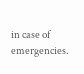in case of emergencies.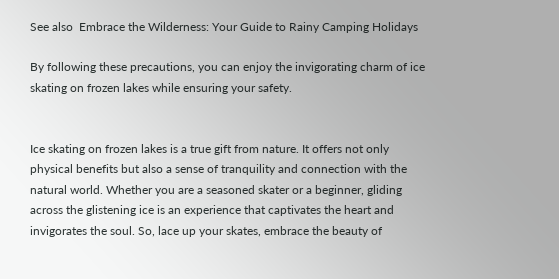See also  Embrace the Wilderness: Your Guide to Rainy Camping Holidays

By following these precautions, you can enjoy the invigorating charm of ice skating on frozen lakes while ensuring your safety.


Ice skating on frozen lakes is a true gift from nature. It offers not only physical benefits but also a sense of tranquility and connection with the natural world. Whether you are a seasoned skater or a beginner, gliding across the glistening ice is an experience that captivates the heart and invigorates the soul. So, lace up your skates, embrace the beauty of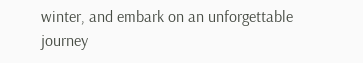winter, and embark on an unforgettable journey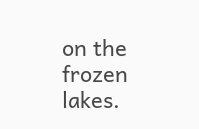on the frozen lakes.